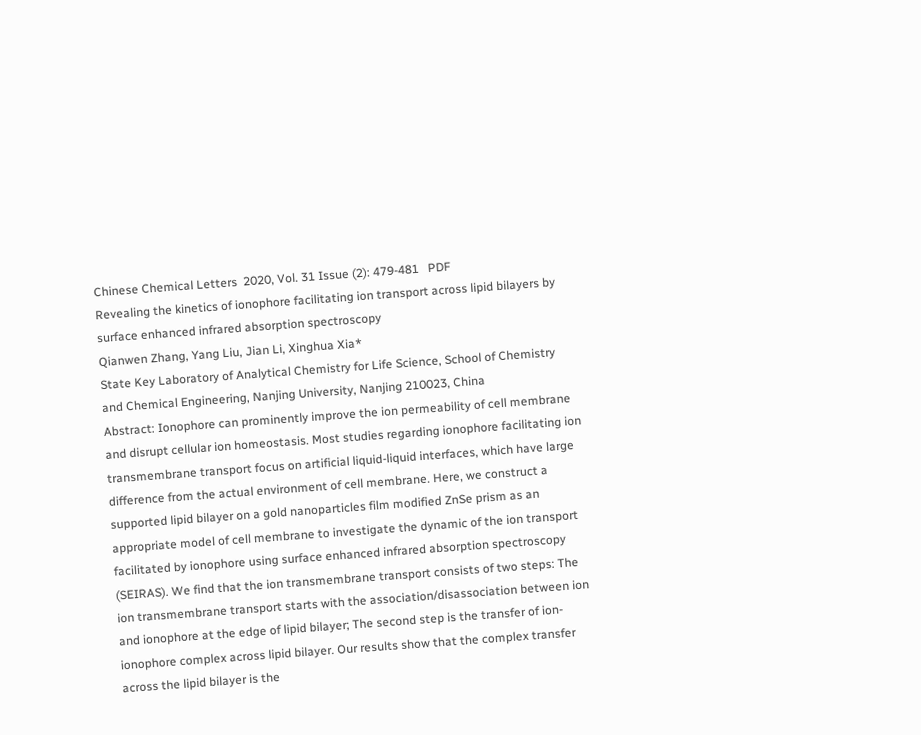Chinese Chemical Letters  2020, Vol. 31 Issue (2): 479-481   PDF
Revealing the kinetics of ionophore facilitating ion transport across lipid bilayers by surface enhanced infrared absorption spectroscopy
Qianwen Zhang, Yang Liu, Jian Li, Xinghua Xia*
State Key Laboratory of Analytical Chemistry for Life Science, School of Chemistry and Chemical Engineering, Nanjing University, Nanjing 210023, China
Abstract: Ionophore can prominently improve the ion permeability of cell membrane and disrupt cellular ion homeostasis. Most studies regarding ionophore facilitating ion transmembrane transport focus on artificial liquid-liquid interfaces, which have large difference from the actual environment of cell membrane. Here, we construct a supported lipid bilayer on a gold nanoparticles film modified ZnSe prism as an appropriate model of cell membrane to investigate the dynamic of the ion transport facilitated by ionophore using surface enhanced infrared absorption spectroscopy (SEIRAS). We find that the ion transmembrane transport consists of two steps: The ion transmembrane transport starts with the association/disassociation between ion and ionophore at the edge of lipid bilayer; The second step is the transfer of ion-ionophore complex across lipid bilayer. Our results show that the complex transfer across the lipid bilayer is the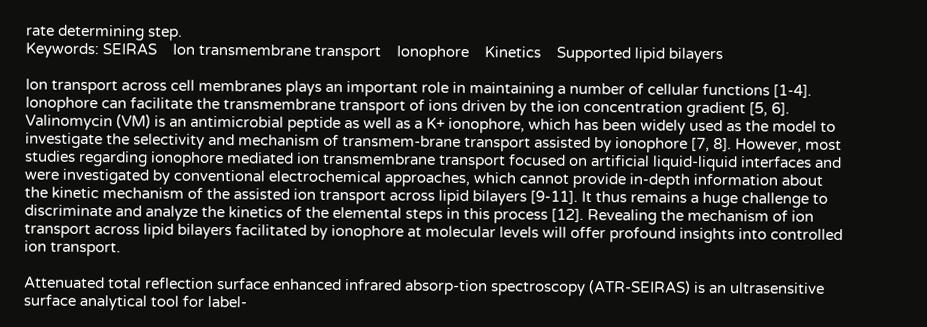rate determining step.
Keywords: SEIRAS    Ion transmembrane transport    Ionophore    Kinetics    Supported lipid bilayers

Ion transport across cell membranes plays an important role in maintaining a number of cellular functions [1-4]. Ionophore can facilitate the transmembrane transport of ions driven by the ion concentration gradient [5, 6]. Valinomycin (VM) is an antimicrobial peptide as well as a K+ ionophore, which has been widely used as the model to investigate the selectivity and mechanism of transmem-brane transport assisted by ionophore [7, 8]. However, most studies regarding ionophore mediated ion transmembrane transport focused on artificial liquid-liquid interfaces and were investigated by conventional electrochemical approaches, which cannot provide in-depth information about the kinetic mechanism of the assisted ion transport across lipid bilayers [9-11]. It thus remains a huge challenge to discriminate and analyze the kinetics of the elemental steps in this process [12]. Revealing the mechanism of ion transport across lipid bilayers facilitated by ionophore at molecular levels will offer profound insights into controlled ion transport.

Attenuated total reflection surface enhanced infrared absorp-tion spectroscopy (ATR-SEIRAS) is an ultrasensitive surface analytical tool for label-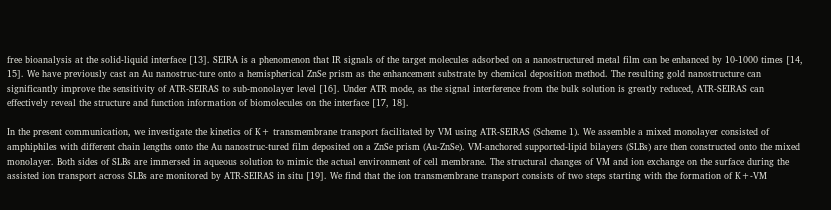free bioanalysis at the solid-liquid interface [13]. SEIRA is a phenomenon that IR signals of the target molecules adsorbed on a nanostructured metal film can be enhanced by 10-1000 times [14, 15]. We have previously cast an Au nanostruc-ture onto a hemispherical ZnSe prism as the enhancement substrate by chemical deposition method. The resulting gold nanostructure can significantly improve the sensitivity of ATR-SEIRAS to sub-monolayer level [16]. Under ATR mode, as the signal interference from the bulk solution is greatly reduced, ATR-SEIRAS can effectively reveal the structure and function information of biomolecules on the interface [17, 18].

In the present communication, we investigate the kinetics of K+ transmembrane transport facilitated by VM using ATR-SEIRAS (Scheme 1). We assemble a mixed monolayer consisted of amphiphiles with different chain lengths onto the Au nanostruc-tured film deposited on a ZnSe prism (Au-ZnSe). VM-anchored supported-lipid bilayers (SLBs) are then constructed onto the mixed monolayer. Both sides of SLBs are immersed in aqueous solution to mimic the actual environment of cell membrane. The structural changes of VM and ion exchange on the surface during the assisted ion transport across SLBs are monitored by ATR-SEIRAS in situ [19]. We find that the ion transmembrane transport consists of two steps starting with the formation of K+-VM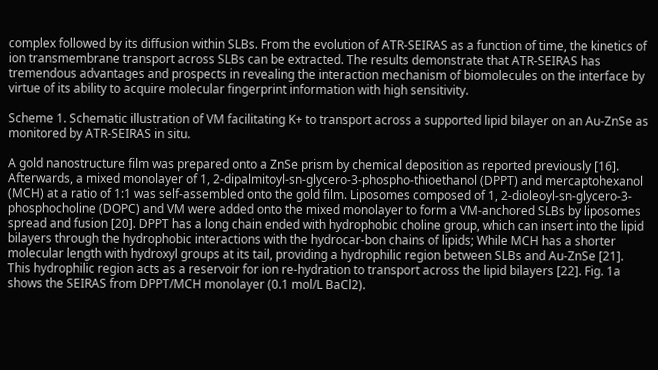complex followed by its diffusion within SLBs. From the evolution of ATR-SEIRAS as a function of time, the kinetics of ion transmembrane transport across SLBs can be extracted. The results demonstrate that ATR-SEIRAS has tremendous advantages and prospects in revealing the interaction mechanism of biomolecules on the interface by virtue of its ability to acquire molecular fingerprint information with high sensitivity.

Scheme 1. Schematic illustration of VM facilitating K+ to transport across a supported lipid bilayer on an Au-ZnSe as monitored by ATR-SEIRAS in situ.

A gold nanostructure film was prepared onto a ZnSe prism by chemical deposition as reported previously [16]. Afterwards, a mixed monolayer of 1, 2-dipalmitoyl-sn-glycero-3-phospho-thioethanol (DPPT) and mercaptohexanol (MCH) at a ratio of 1:1 was self-assembled onto the gold film. Liposomes composed of 1, 2-dioleoyl-sn-glycero-3-phosphocholine (DOPC) and VM were added onto the mixed monolayer to form a VM-anchored SLBs by liposomes spread and fusion [20]. DPPT has a long chain ended with hydrophobic choline group, which can insert into the lipid bilayers through the hydrophobic interactions with the hydrocar-bon chains of lipids; While MCH has a shorter molecular length with hydroxyl groups at its tail, providing a hydrophilic region between SLBs and Au-ZnSe [21]. This hydrophilic region acts as a reservoir for ion re-hydration to transport across the lipid bilayers [22]. Fig. 1a shows the SEIRAS from DPPT/MCH monolayer (0.1 mol/L BaCl2).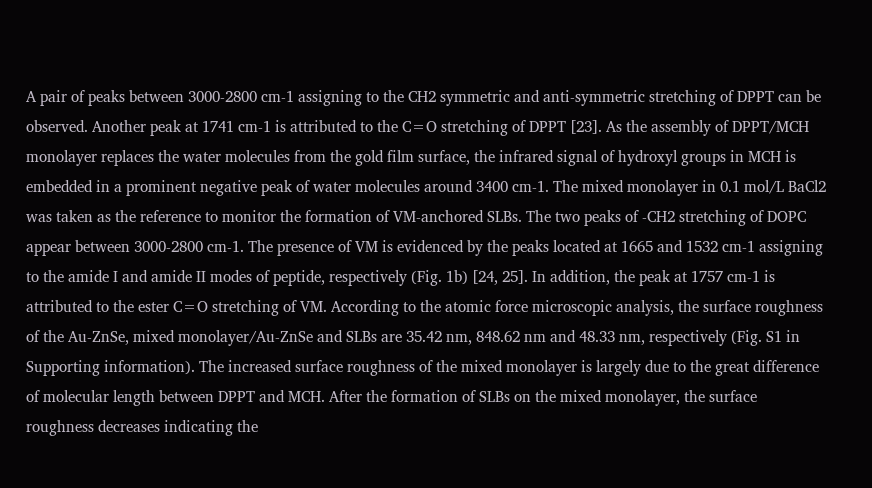A pair of peaks between 3000-2800 cm-1 assigning to the CH2 symmetric and anti-symmetric stretching of DPPT can be observed. Another peak at 1741 cm-1 is attributed to the C=O stretching of DPPT [23]. As the assembly of DPPT/MCH monolayer replaces the water molecules from the gold film surface, the infrared signal of hydroxyl groups in MCH is embedded in a prominent negative peak of water molecules around 3400 cm-1. The mixed monolayer in 0.1 mol/L BaCl2 was taken as the reference to monitor the formation of VM-anchored SLBs. The two peaks of -CH2 stretching of DOPC appear between 3000-2800 cm-1. The presence of VM is evidenced by the peaks located at 1665 and 1532 cm-1 assigning to the amide I and amide Ⅱ modes of peptide, respectively (Fig. 1b) [24, 25]. In addition, the peak at 1757 cm-1 is attributed to the ester C=O stretching of VM. According to the atomic force microscopic analysis, the surface roughness of the Au-ZnSe, mixed monolayer/Au-ZnSe and SLBs are 35.42 nm, 848.62 nm and 48.33 nm, respectively (Fig. S1 in Supporting information). The increased surface roughness of the mixed monolayer is largely due to the great difference of molecular length between DPPT and MCH. After the formation of SLBs on the mixed monolayer, the surface roughness decreases indicating the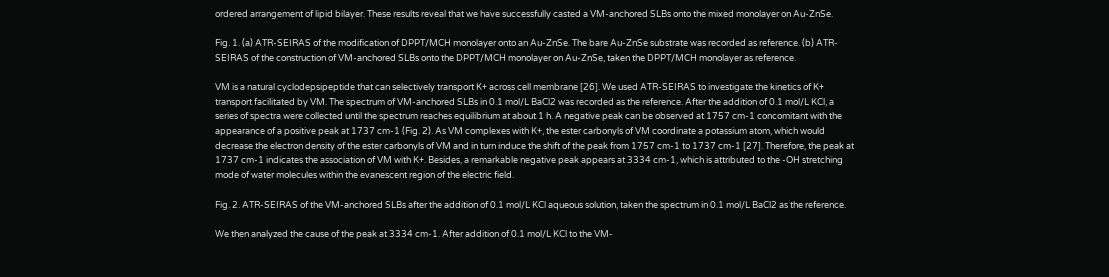ordered arrangement of lipid bilayer. These results reveal that we have successfully casted a VM-anchored SLBs onto the mixed monolayer on Au-ZnSe.

Fig. 1. (a) ATR-SEIRAS of the modification of DPPT/MCH monolayer onto an Au-ZnSe. The bare Au-ZnSe substrate was recorded as reference. (b) ATR-SEIRAS of the construction of VM-anchored SLBs onto the DPPT/MCH monolayer on Au-ZnSe, taken the DPPT/MCH monolayer as reference.

VM is a natural cyclodepsipeptide that can selectively transport K+ across cell membrane [26]. We used ATR-SEIRAS to investigate the kinetics of K+ transport facilitated by VM. The spectrum of VM-anchored SLBs in 0.1 mol/L BaCl2 was recorded as the reference. After the addition of 0.1 mol/L KCl, a series of spectra were collected until the spectrum reaches equilibrium at about 1 h. A negative peak can be observed at 1757 cm-1 concomitant with the appearance of a positive peak at 1737 cm-1 (Fig. 2). As VM complexes with K+, the ester carbonyls of VM coordinate a potassium atom, which would decrease the electron density of the ester carbonyls of VM and in turn induce the shift of the peak from 1757 cm-1 to 1737 cm-1 [27]. Therefore, the peak at 1737 cm-1 indicates the association of VM with K+. Besides, a remarkable negative peak appears at 3334 cm-1, which is attributed to the -OH stretching mode of water molecules within the evanescent region of the electric field.

Fig. 2. ATR-SEIRAS of the VM-anchored SLBs after the addition of 0.1 mol/L KCl aqueous solution, taken the spectrum in 0.1 mol/L BaCl2 as the reference.

We then analyzed the cause of the peak at 3334 cm-1. After addition of 0.1 mol/L KCl to the VM-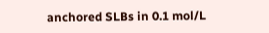anchored SLBs in 0.1 mol/L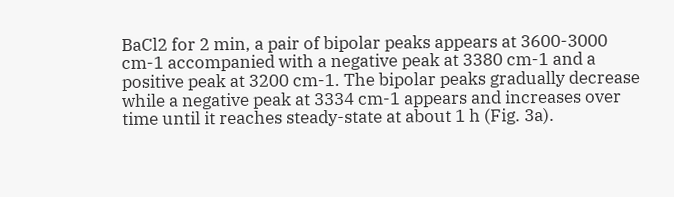BaCl2 for 2 min, a pair of bipolar peaks appears at 3600-3000 cm-1 accompanied with a negative peak at 3380 cm-1 and a positive peak at 3200 cm-1. The bipolar peaks gradually decrease while a negative peak at 3334 cm-1 appears and increases over time until it reaches steady-state at about 1 h (Fig. 3a).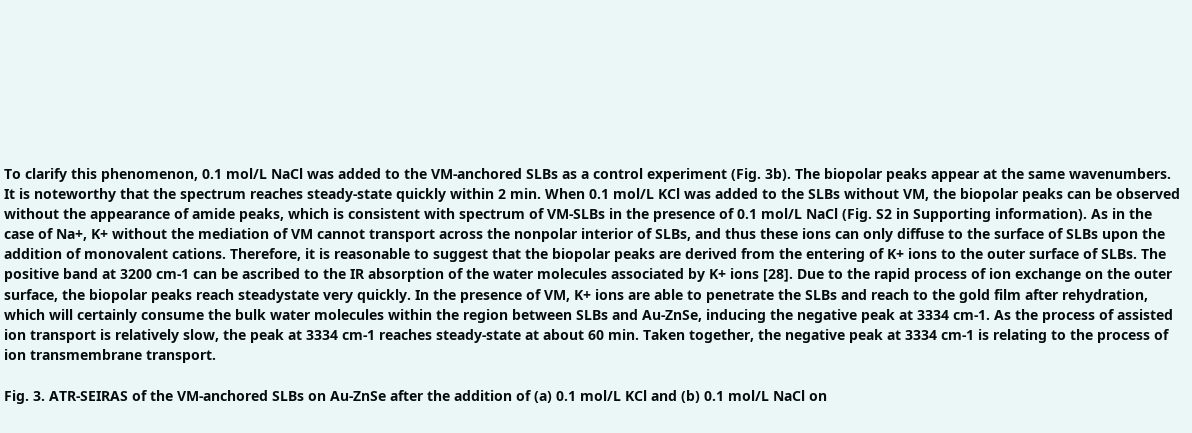To clarify this phenomenon, 0.1 mol/L NaCl was added to the VM-anchored SLBs as a control experiment (Fig. 3b). The biopolar peaks appear at the same wavenumbers. It is noteworthy that the spectrum reaches steady-state quickly within 2 min. When 0.1 mol/L KCl was added to the SLBs without VM, the biopolar peaks can be observed without the appearance of amide peaks, which is consistent with spectrum of VM-SLBs in the presence of 0.1 mol/L NaCl (Fig. S2 in Supporting information). As in the case of Na+, K+ without the mediation of VM cannot transport across the nonpolar interior of SLBs, and thus these ions can only diffuse to the surface of SLBs upon the addition of monovalent cations. Therefore, it is reasonable to suggest that the biopolar peaks are derived from the entering of K+ ions to the outer surface of SLBs. The positive band at 3200 cm-1 can be ascribed to the IR absorption of the water molecules associated by K+ ions [28]. Due to the rapid process of ion exchange on the outer surface, the biopolar peaks reach steadystate very quickly. In the presence of VM, K+ ions are able to penetrate the SLBs and reach to the gold film after rehydration, which will certainly consume the bulk water molecules within the region between SLBs and Au-ZnSe, inducing the negative peak at 3334 cm-1. As the process of assisted ion transport is relatively slow, the peak at 3334 cm-1 reaches steady-state at about 60 min. Taken together, the negative peak at 3334 cm-1 is relating to the process of ion transmembrane transport.

Fig. 3. ATR-SEIRAS of the VM-anchored SLBs on Au-ZnSe after the addition of (a) 0.1 mol/L KCl and (b) 0.1 mol/L NaCl on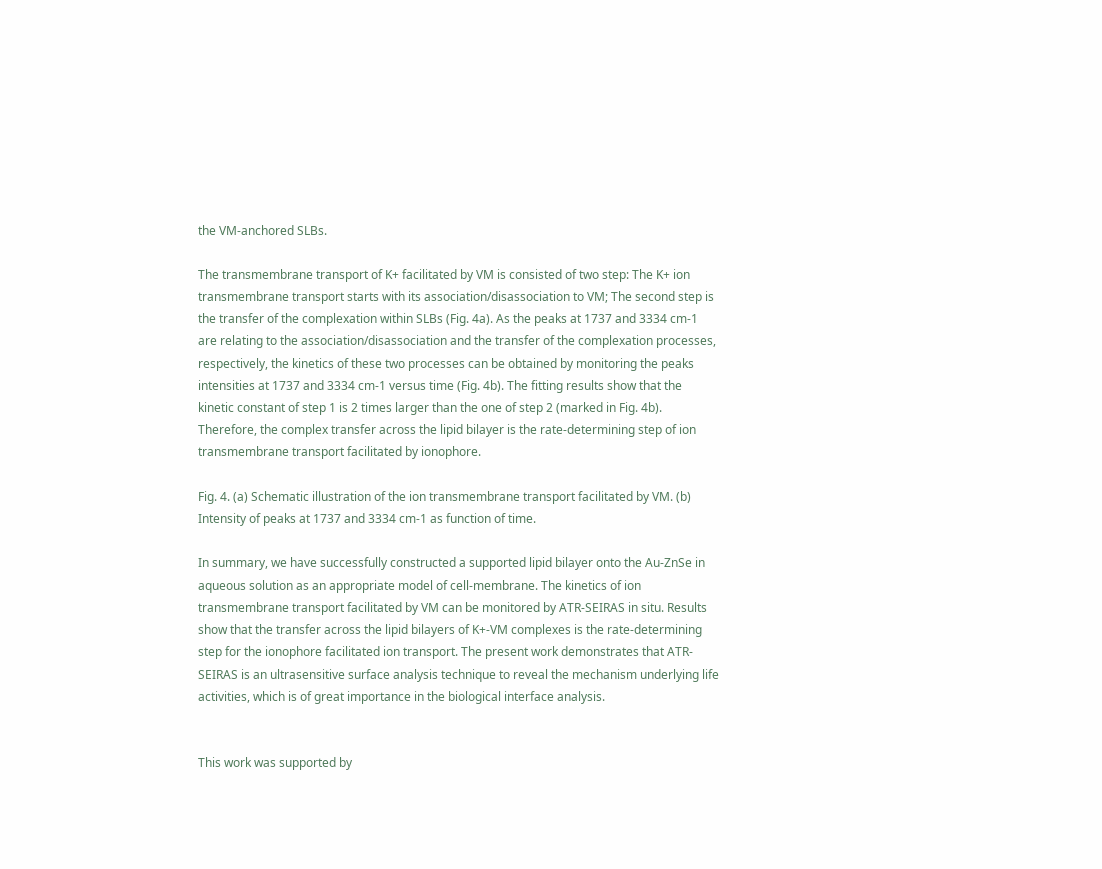the VM-anchored SLBs.

The transmembrane transport of K+ facilitated by VM is consisted of two step: The K+ ion transmembrane transport starts with its association/disassociation to VM; The second step is the transfer of the complexation within SLBs (Fig. 4a). As the peaks at 1737 and 3334 cm-1 are relating to the association/disassociation and the transfer of the complexation processes, respectively, the kinetics of these two processes can be obtained by monitoring the peaks intensities at 1737 and 3334 cm-1 versus time (Fig. 4b). The fitting results show that the kinetic constant of step 1 is 2 times larger than the one of step 2 (marked in Fig. 4b). Therefore, the complex transfer across the lipid bilayer is the rate-determining step of ion transmembrane transport facilitated by ionophore.

Fig. 4. (a) Schematic illustration of the ion transmembrane transport facilitated by VM. (b) Intensity of peaks at 1737 and 3334 cm-1 as function of time.

In summary, we have successfully constructed a supported lipid bilayer onto the Au-ZnSe in aqueous solution as an appropriate model of cell-membrane. The kinetics of ion transmembrane transport facilitated by VM can be monitored by ATR-SEIRAS in situ. Results show that the transfer across the lipid bilayers of K+-VM complexes is the rate-determining step for the ionophore facilitated ion transport. The present work demonstrates that ATR-SEIRAS is an ultrasensitive surface analysis technique to reveal the mechanism underlying life activities, which is of great importance in the biological interface analysis.


This work was supported by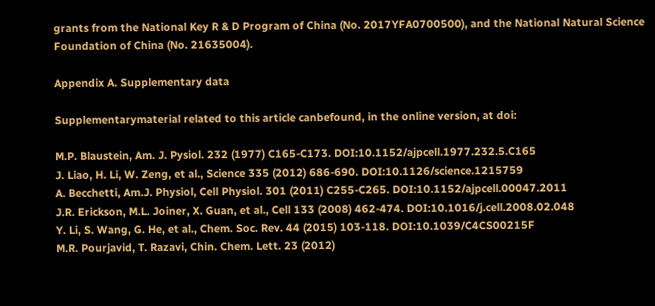grants from the National Key R & D Program of China (No. 2017YFA0700500), and the National Natural Science Foundation of China (No. 21635004).

Appendix A. Supplementary data

Supplementarymaterial related to this article canbefound, in the online version, at doi:

M.P. Blaustein, Am. J. Pysiol. 232 (1977) C165-C173. DOI:10.1152/ajpcell.1977.232.5.C165
J. Liao, H. Li, W. Zeng, et al., Science 335 (2012) 686-690. DOI:10.1126/science.1215759
A. Becchetti, Am.J. Physiol, Cell Physiol. 301 (2011) C255-C265. DOI:10.1152/ajpcell.00047.2011
J.R. Erickson, M.L. Joiner, X. Guan, et al., Cell 133 (2008) 462-474. DOI:10.1016/j.cell.2008.02.048
Y. Li, S. Wang, G. He, et al., Chem. Soc. Rev. 44 (2015) 103-118. DOI:10.1039/C4CS00215F
M.R. Pourjavid, T. Razavi, Chin. Chem. Lett. 23 (2012)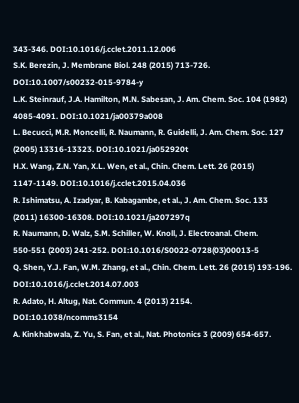343-346. DOI:10.1016/j.cclet.2011.12.006
S.K. Berezin, J. Membrane Biol. 248 (2015) 713-726. DOI:10.1007/s00232-015-9784-y
L.K. Steinrauf, J.A. Hamilton, M.N. Sabesan, J. Am. Chem. Soc. 104 (1982) 4085-4091. DOI:10.1021/ja00379a008
L. Becucci, M.R. Moncelli, R. Naumann, R. Guidelli, J. Am. Chem. Soc. 127 (2005) 13316-13323. DOI:10.1021/ja052920t
H.X. Wang, Z.N. Yan, X.L. Wen, et al., Chin. Chem. Lett. 26 (2015) 1147-1149. DOI:10.1016/j.cclet.2015.04.036
R. Ishimatsu, A. Izadyar, B. Kabagambe, et al., J. Am. Chem. Soc. 133 (2011) 16300-16308. DOI:10.1021/ja207297q
R. Naumann, D. Walz, S.M. Schiller, W. Knoll, J. Electroanal. Chem. 550-551 (2003) 241-252. DOI:10.1016/S0022-0728(03)00013-5
Q. Shen, Y.J. Fan, W.M. Zhang, et al., Chin. Chem. Lett. 26 (2015) 193-196. DOI:10.1016/j.cclet.2014.07.003
R. Adato, H. Altug, Nat. Commun. 4 (2013) 2154. DOI:10.1038/ncomms3154
A. Kinkhabwala, Z. Yu, S. Fan, et al., Nat. Photonics 3 (2009) 654-657.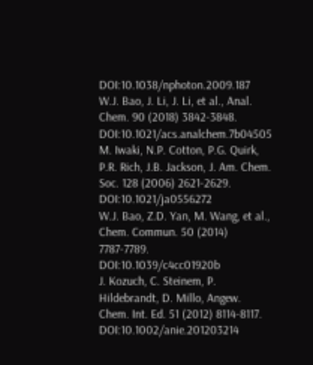DOI:10.1038/nphoton.2009.187
W.J. Bao, J. Li, J. Li, et al., Anal. Chem. 90 (2018) 3842-3848. DOI:10.1021/acs.analchem.7b04505
M. Iwaki, N.P. Cotton, P.G. Quirk, P.R. Rich, J.B. Jackson, J. Am. Chem. Soc. 128 (2006) 2621-2629. DOI:10.1021/ja0556272
W.J. Bao, Z.D. Yan, M. Wang, et al., Chem. Commun. 50 (2014) 7787-7789. DOI:10.1039/c4cc01920b
J. Kozuch, C. Steinem, P. Hildebrandt, D. Millo, Angew. Chem. Int. Ed. 51 (2012) 8114-8117. DOI:10.1002/anie.201203214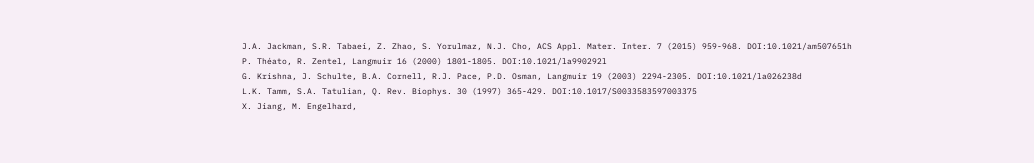J.A. Jackman, S.R. Tabaei, Z. Zhao, S. Yorulmaz, N.J. Cho, ACS Appl. Mater. Inter. 7 (2015) 959-968. DOI:10.1021/am507651h
P. Théato, R. Zentel, Langmuir 16 (2000) 1801-1805. DOI:10.1021/la990292l
G. Krishna, J. Schulte, B.A. Cornell, R.J. Pace, P.D. Osman, Langmuir 19 (2003) 2294-2305. DOI:10.1021/la026238d
L.K. Tamm, S.A. Tatulian, Q. Rev. Biophys. 30 (1997) 365-429. DOI:10.1017/S0033583597003375
X. Jiang, M. Engelhard,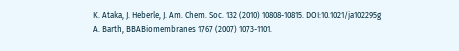K. Ataka, J. Heberle, J. Am. Chem. Soc. 132 (2010) 10808-10815. DOI:10.1021/ja102295g
A. Barth, BBABiomembranes 1767 (2007) 1073-1101.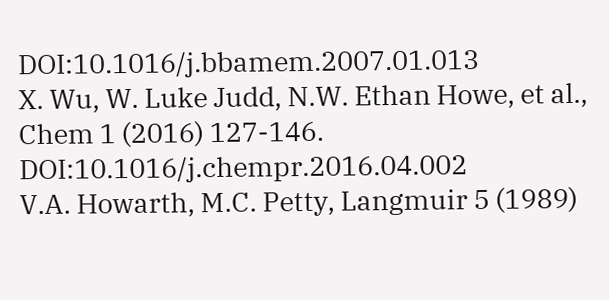DOI:10.1016/j.bbamem.2007.01.013
X. Wu, W. Luke Judd, N.W. Ethan Howe, et al., Chem 1 (2016) 127-146. DOI:10.1016/j.chempr.2016.04.002
V.A. Howarth, M.C. Petty, Langmuir 5 (1989)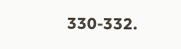330-332.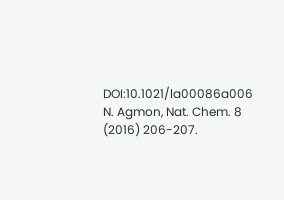DOI:10.1021/la00086a006
N. Agmon, Nat. Chem. 8 (2016) 206-207.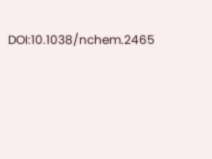DOI:10.1038/nchem.2465